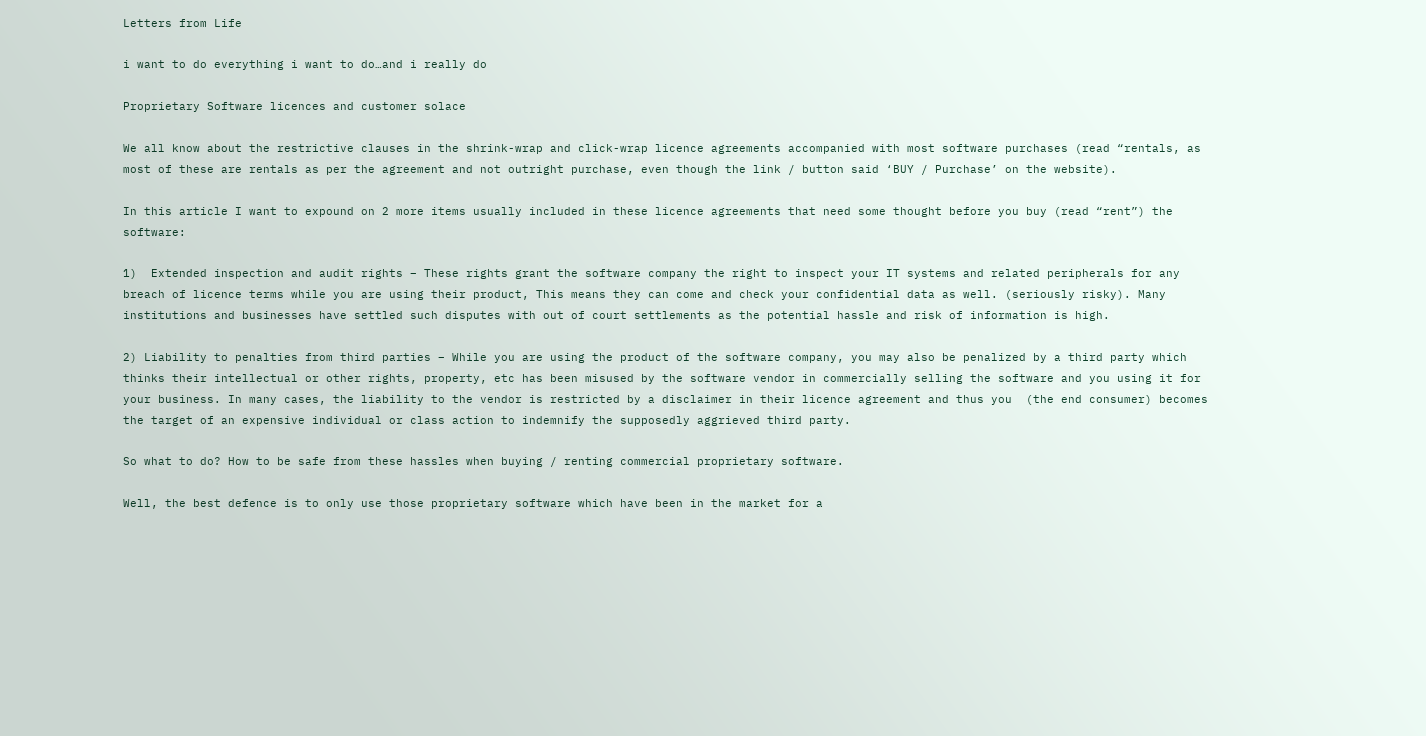Letters from Life

i want to do everything i want to do…and i really do

Proprietary Software licences and customer solace

We all know about the restrictive clauses in the shrink-wrap and click-wrap licence agreements accompanied with most software purchases (read “rentals, as most of these are rentals as per the agreement and not outright purchase, even though the link / button said ‘BUY / Purchase’ on the website).

In this article I want to expound on 2 more items usually included in these licence agreements that need some thought before you buy (read “rent”) the software:

1)  Extended inspection and audit rights – These rights grant the software company the right to inspect your IT systems and related peripherals for any breach of licence terms while you are using their product, This means they can come and check your confidential data as well. (seriously risky). Many institutions and businesses have settled such disputes with out of court settlements as the potential hassle and risk of information is high.

2) Liability to penalties from third parties – While you are using the product of the software company, you may also be penalized by a third party which thinks their intellectual or other rights, property, etc has been misused by the software vendor in commercially selling the software and you using it for your business. In many cases, the liability to the vendor is restricted by a disclaimer in their licence agreement and thus you  (the end consumer) becomes the target of an expensive individual or class action to indemnify the supposedly aggrieved third party.

So what to do? How to be safe from these hassles when buying / renting commercial proprietary software.

Well, the best defence is to only use those proprietary software which have been in the market for a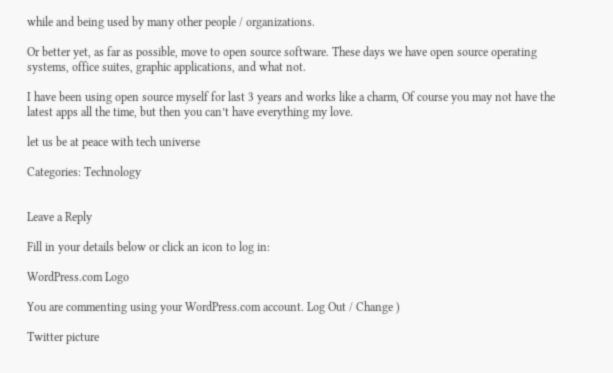while and being used by many other people / organizations.

Or better yet, as far as possible, move to open source software. These days we have open source operating systems, office suites, graphic applications, and what not.

I have been using open source myself for last 3 years and works like a charm, Of course you may not have the latest apps all the time, but then you can’t have everything my love.

let us be at peace with tech universe

Categories: Technology


Leave a Reply

Fill in your details below or click an icon to log in:

WordPress.com Logo

You are commenting using your WordPress.com account. Log Out / Change )

Twitter picture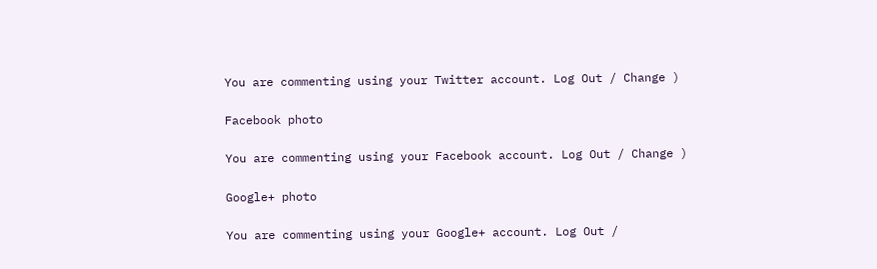You are commenting using your Twitter account. Log Out / Change )

Facebook photo

You are commenting using your Facebook account. Log Out / Change )

Google+ photo

You are commenting using your Google+ account. Log Out /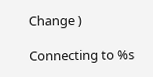Change )

Connecting to %s